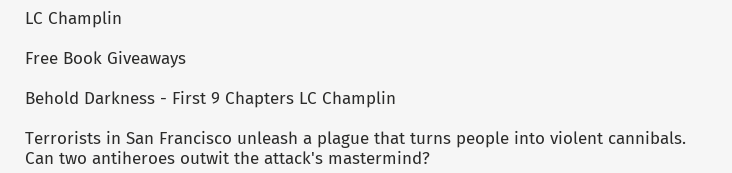LC Champlin

Free Book Giveaways

Behold Darkness - First 9 Chapters LC Champlin

Terrorists in San Francisco unleash a plague that turns people into violent cannibals. Can two antiheroes outwit the attack's mastermind?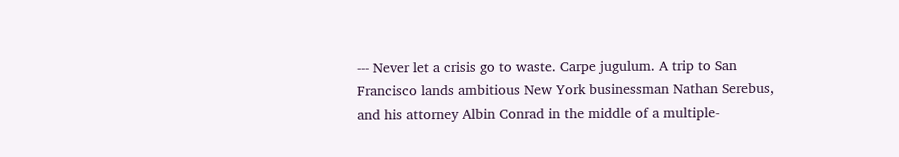--- Never let a crisis go to waste. Carpe jugulum. A trip to San Francisco lands ambitious New York businessman Nathan Serebus, and his attorney Albin Conrad in the middle of a multiple-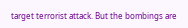target terrorist attack. But the bombings are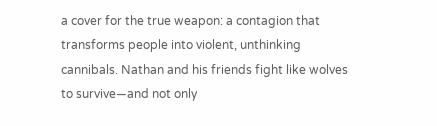a cover for the true weapon: a contagion that transforms people into violent, unthinking cannibals. Nathan and his friends fight like wolves to survive—and not only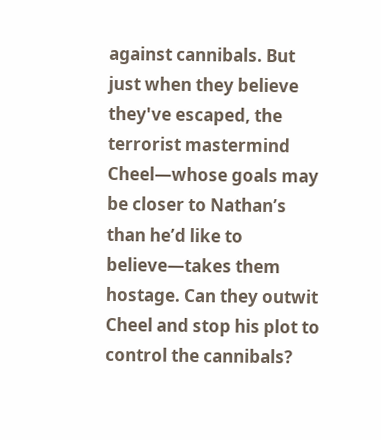against cannibals. But just when they believe they've escaped, the terrorist mastermind Cheel—whose goals may be closer to Nathan’s than he’d like to believe—takes them hostage. Can they outwit Cheel and stop his plot to control the cannibals?